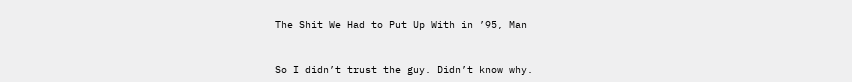The Shit We Had to Put Up With in ’95, Man


So I didn’t trust the guy. Didn’t know why.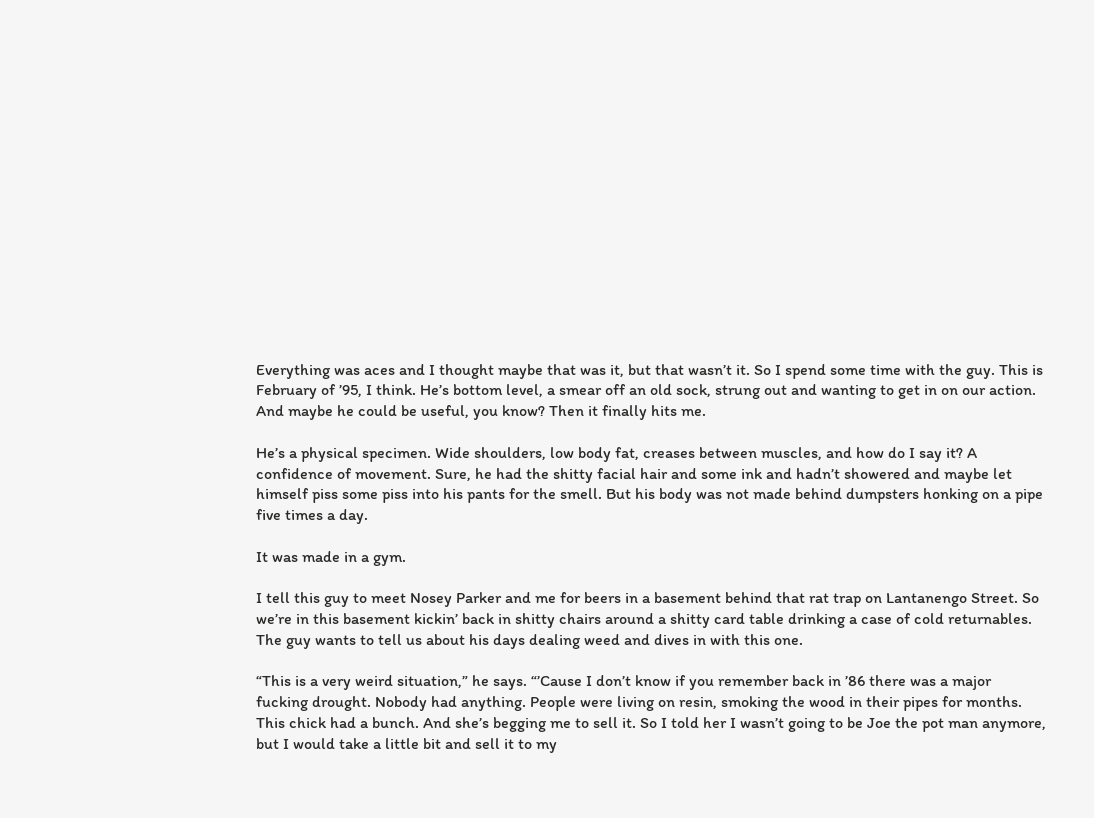Everything was aces and I thought maybe that was it, but that wasn’t it. So I spend some time with the guy. This is February of ’95, I think. He’s bottom level, a smear off an old sock, strung out and wanting to get in on our action. And maybe he could be useful, you know? Then it finally hits me.

He’s a physical specimen. Wide shoulders, low body fat, creases between muscles, and how do I say it? A confidence of movement. Sure, he had the shitty facial hair and some ink and hadn’t showered and maybe let himself piss some piss into his pants for the smell. But his body was not made behind dumpsters honking on a pipe five times a day.

It was made in a gym.

I tell this guy to meet Nosey Parker and me for beers in a basement behind that rat trap on Lantanengo Street. So we’re in this basement kickin’ back in shitty chairs around a shitty card table drinking a case of cold returnables. The guy wants to tell us about his days dealing weed and dives in with this one.

“This is a very weird situation,” he says. “’Cause I don’t know if you remember back in ’86 there was a major fucking drought. Nobody had anything. People were living on resin, smoking the wood in their pipes for months. This chick had a bunch. And she’s begging me to sell it. So I told her I wasn’t going to be Joe the pot man anymore, but I would take a little bit and sell it to my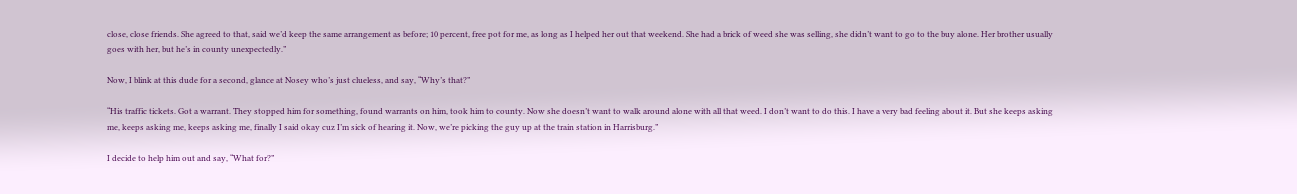close, close friends. She agreed to that, said we’d keep the same arrangement as before; 10 percent, free pot for me, as long as I helped her out that weekend. She had a brick of weed she was selling, she didn’t want to go to the buy alone. Her brother usually goes with her, but he’s in county unexpectedly.”

Now, I blink at this dude for a second, glance at Nosey who’s just clueless, and say, “Why’s that?”

“His traffic tickets. Got a warrant. They stopped him for something, found warrants on him, took him to county. Now she doesn’t want to walk around alone with all that weed. I don’t want to do this. I have a very bad feeling about it. But she keeps asking me, keeps asking me, keeps asking me, finally I said okay cuz I’m sick of hearing it. Now, we’re picking the guy up at the train station in Harrisburg.”

I decide to help him out and say, “What for?”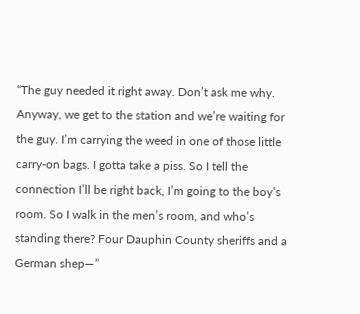“The guy needed it right away. Don’t ask me why. Anyway, we get to the station and we’re waiting for the guy. I’m carrying the weed in one of those little carry-on bags. I gotta take a piss. So I tell the connection I’ll be right back, I’m going to the boy’s room. So I walk in the men’s room, and who’s standing there? Four Dauphin County sheriffs and a German shep—”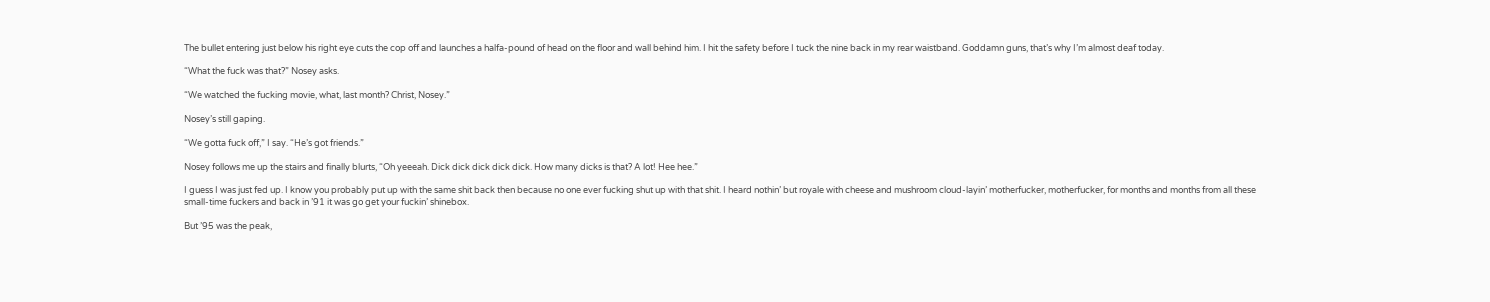The bullet entering just below his right eye cuts the cop off and launches a halfa-pound of head on the floor and wall behind him. I hit the safety before I tuck the nine back in my rear waistband. Goddamn guns, that’s why I’m almost deaf today.

“What the fuck was that?” Nosey asks.

“We watched the fucking movie, what, last month? Christ, Nosey.”

Nosey’s still gaping.

“We gotta fuck off,” I say. “He’s got friends.”

Nosey follows me up the stairs and finally blurts, “Oh yeeeah. Dick dick dick dick dick. How many dicks is that? A lot! Hee hee.”

I guess I was just fed up. I know you probably put up with the same shit back then because no one ever fucking shut up with that shit. I heard nothin’ but royale with cheese and mushroom cloud-layin’ motherfucker, motherfucker, for months and months from all these small-time fuckers and back in ’91 it was go get your fuckin’ shinebox.

But ’95 was the peak,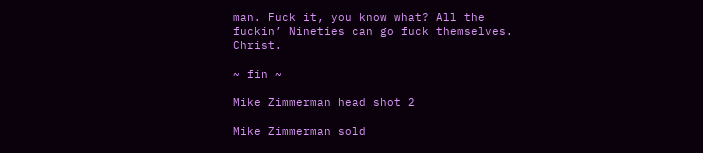man. Fuck it, you know what? All the fuckin’ Nineties can go fuck themselves. Christ.

~ fin ~

Mike Zimmerman head shot 2

Mike Zimmerman sold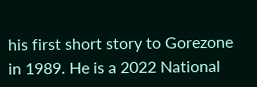his first short story to Gorezone in 1989. He is a 2022 National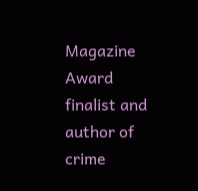Magazine Award finalist and author of crime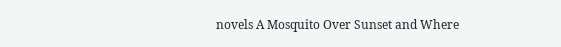novels A Mosquito Over Sunset and Where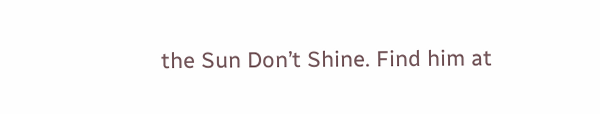the Sun Don’t Shine. Find him at